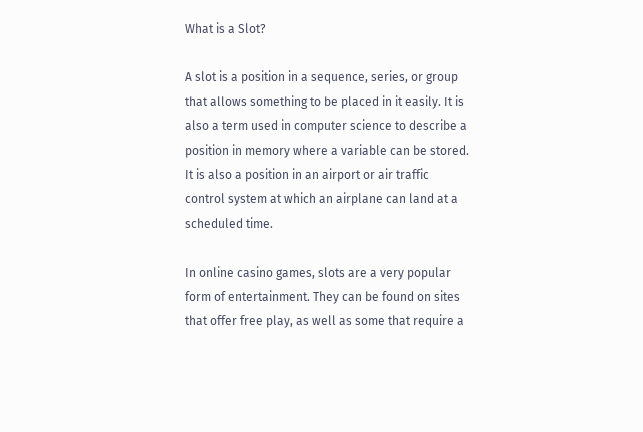What is a Slot?

A slot is a position in a sequence, series, or group that allows something to be placed in it easily. It is also a term used in computer science to describe a position in memory where a variable can be stored. It is also a position in an airport or air traffic control system at which an airplane can land at a scheduled time.

In online casino games, slots are a very popular form of entertainment. They can be found on sites that offer free play, as well as some that require a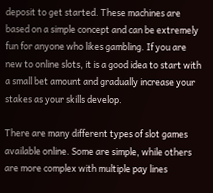deposit to get started. These machines are based on a simple concept and can be extremely fun for anyone who likes gambling. If you are new to online slots, it is a good idea to start with a small bet amount and gradually increase your stakes as your skills develop.

There are many different types of slot games available online. Some are simple, while others are more complex with multiple pay lines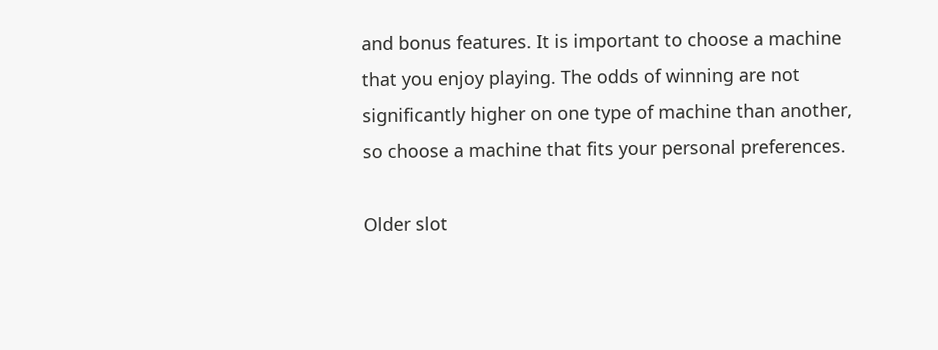and bonus features. It is important to choose a machine that you enjoy playing. The odds of winning are not significantly higher on one type of machine than another, so choose a machine that fits your personal preferences.

Older slot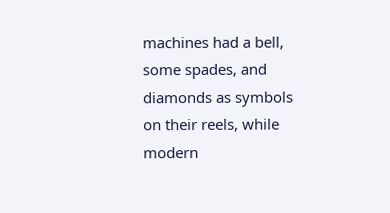machines had a bell, some spades, and diamonds as symbols on their reels, while modern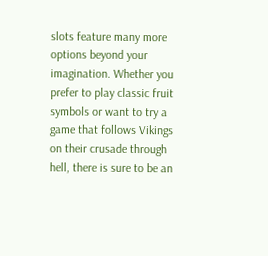slots feature many more options beyond your imagination. Whether you prefer to play classic fruit symbols or want to try a game that follows Vikings on their crusade through hell, there is sure to be an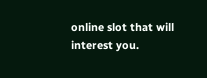online slot that will interest you.